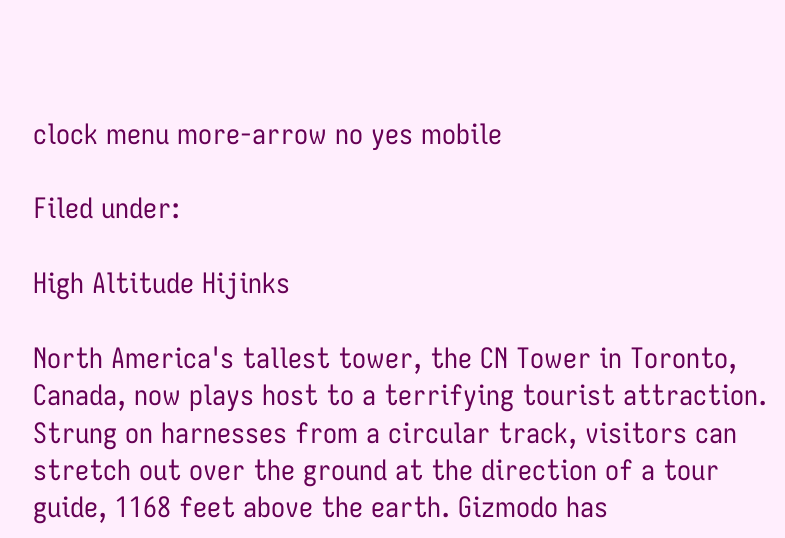clock menu more-arrow no yes mobile

Filed under:

High Altitude Hijinks

North America's tallest tower, the CN Tower in Toronto, Canada, now plays host to a terrifying tourist attraction. Strung on harnesses from a circular track, visitors can stretch out over the ground at the direction of a tour guide, 1168 feet above the earth. Gizmodo has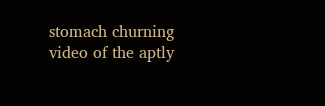stomach churning video of the aptly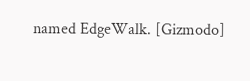named EdgeWalk. [Gizmodo]